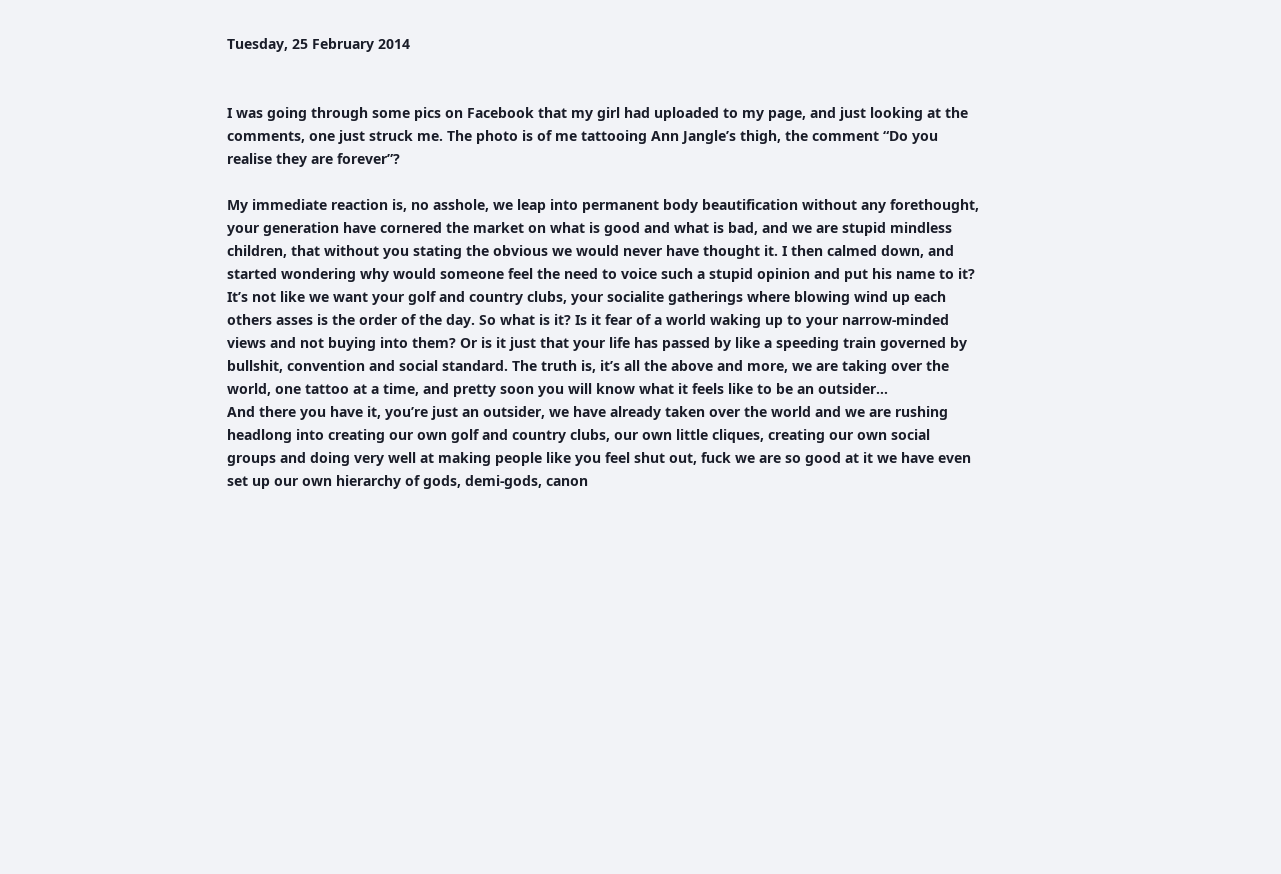Tuesday, 25 February 2014


I was going through some pics on Facebook that my girl had uploaded to my page, and just looking at the comments, one just struck me. The photo is of me tattooing Ann Jangle’s thigh, the comment “Do you realise they are forever”?

My immediate reaction is, no asshole, we leap into permanent body beautification without any forethought, your generation have cornered the market on what is good and what is bad, and we are stupid mindless children, that without you stating the obvious we would never have thought it. I then calmed down, and started wondering why would someone feel the need to voice such a stupid opinion and put his name to it? It’s not like we want your golf and country clubs, your socialite gatherings where blowing wind up each others asses is the order of the day. So what is it? Is it fear of a world waking up to your narrow-minded views and not buying into them? Or is it just that your life has passed by like a speeding train governed by bullshit, convention and social standard. The truth is, it’s all the above and more, we are taking over the world, one tattoo at a time, and pretty soon you will know what it feels like to be an outsider…
And there you have it, you’re just an outsider, we have already taken over the world and we are rushing headlong into creating our own golf and country clubs, our own little cliques, creating our own social groups and doing very well at making people like you feel shut out, fuck we are so good at it we have even set up our own hierarchy of gods, demi-gods, canon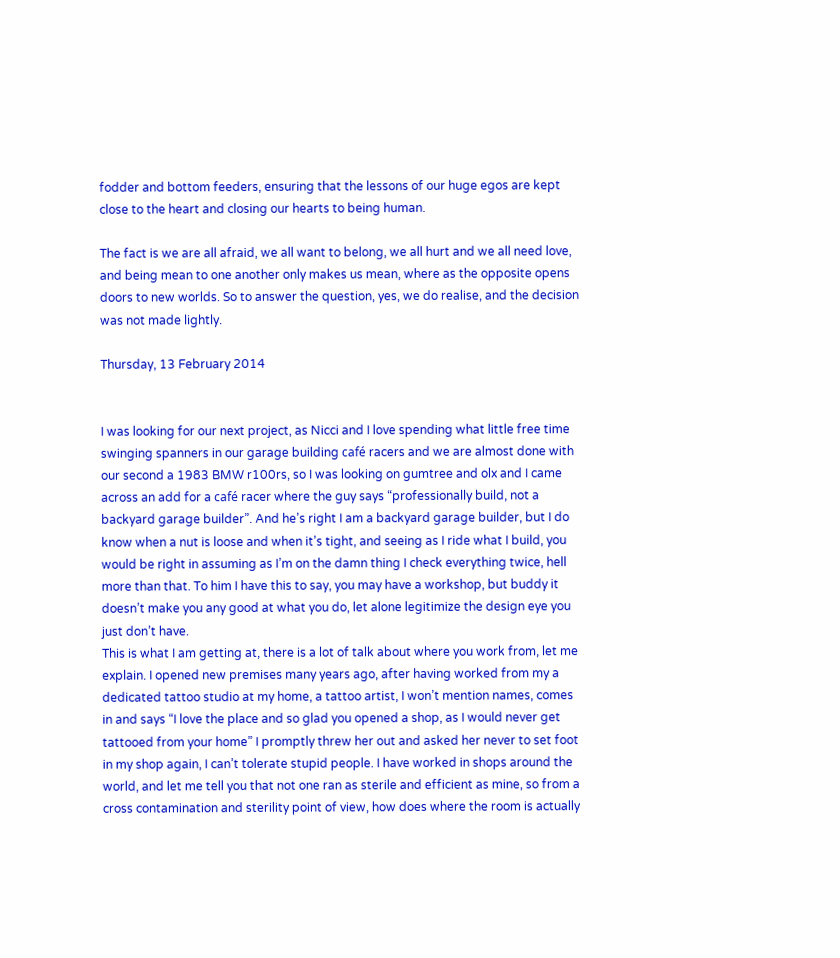fodder and bottom feeders, ensuring that the lessons of our huge egos are kept close to the heart and closing our hearts to being human.

The fact is we are all afraid, we all want to belong, we all hurt and we all need love, and being mean to one another only makes us mean, where as the opposite opens doors to new worlds. So to answer the question, yes, we do realise, and the decision was not made lightly.

Thursday, 13 February 2014


I was looking for our next project, as Nicci and I love spending what little free time swinging spanners in our garage building café racers and we are almost done with our second a 1983 BMW r100rs, so I was looking on gumtree and olx and I came across an add for a café racer where the guy says “professionally build, not a backyard garage builder”. And he’s right I am a backyard garage builder, but I do know when a nut is loose and when it’s tight, and seeing as I ride what I build, you would be right in assuming as I’m on the damn thing I check everything twice, hell more than that. To him I have this to say, you may have a workshop, but buddy it doesn’t make you any good at what you do, let alone legitimize the design eye you just don’t have.
This is what I am getting at, there is a lot of talk about where you work from, let me explain. I opened new premises many years ago, after having worked from my a dedicated tattoo studio at my home, a tattoo artist, I won’t mention names, comes in and says “I love the place and so glad you opened a shop, as I would never get tattooed from your home” I promptly threw her out and asked her never to set foot in my shop again, I can’t tolerate stupid people. I have worked in shops around the world, and let me tell you that not one ran as sterile and efficient as mine, so from a cross contamination and sterility point of view, how does where the room is actually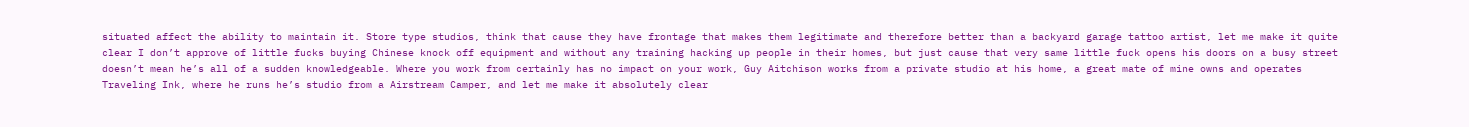situated affect the ability to maintain it. Store type studios, think that cause they have frontage that makes them legitimate and therefore better than a backyard garage tattoo artist, let me make it quite clear I don’t approve of little fucks buying Chinese knock off equipment and without any training hacking up people in their homes, but just cause that very same little fuck opens his doors on a busy street doesn’t mean he’s all of a sudden knowledgeable. Where you work from certainly has no impact on your work, Guy Aitchison works from a private studio at his home, a great mate of mine owns and operates Traveling Ink, where he runs he’s studio from a Airstream Camper, and let me make it absolutely clear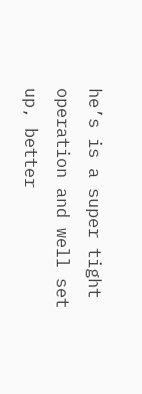he’s is a super tight operation and well set up, better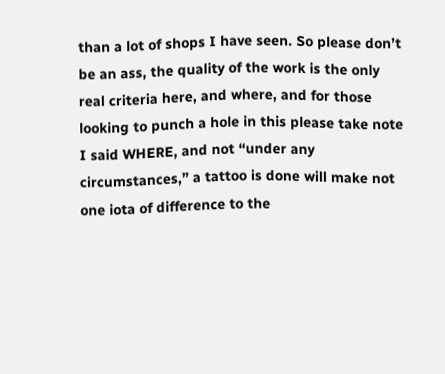than a lot of shops I have seen. So please don’t be an ass, the quality of the work is the only real criteria here, and where, and for those looking to punch a hole in this please take note I said WHERE, and not “under any circumstances,” a tattoo is done will make not one iota of difference to the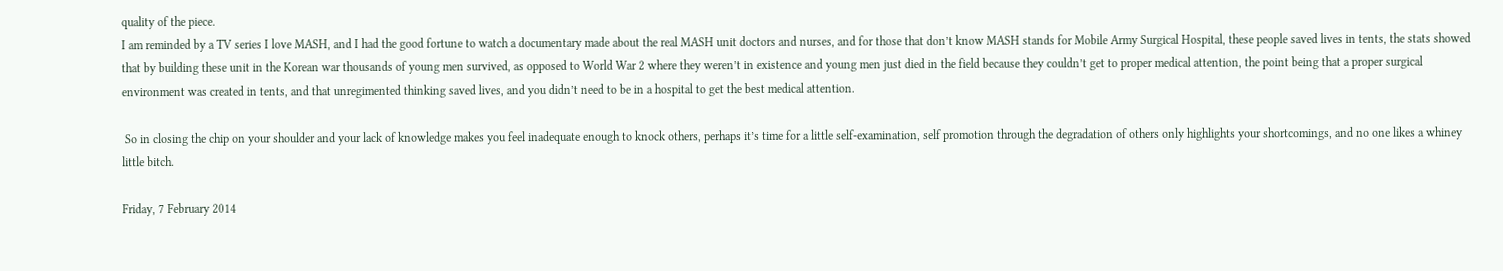quality of the piece.
I am reminded by a TV series I love MASH, and I had the good fortune to watch a documentary made about the real MASH unit doctors and nurses, and for those that don’t know MASH stands for Mobile Army Surgical Hospital, these people saved lives in tents, the stats showed that by building these unit in the Korean war thousands of young men survived, as opposed to World War 2 where they weren’t in existence and young men just died in the field because they couldn’t get to proper medical attention, the point being that a proper surgical environment was created in tents, and that unregimented thinking saved lives, and you didn’t need to be in a hospital to get the best medical attention.

 So in closing the chip on your shoulder and your lack of knowledge makes you feel inadequate enough to knock others, perhaps it’s time for a little self-examination, self promotion through the degradation of others only highlights your shortcomings, and no one likes a whiney little bitch.

Friday, 7 February 2014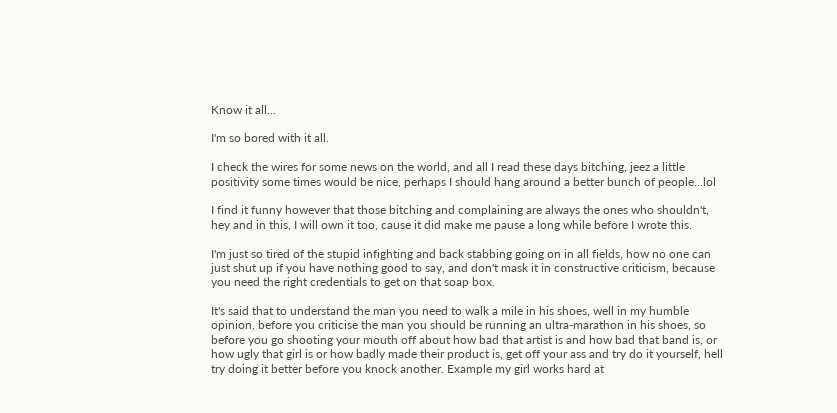Know it all...

I'm so bored with it all.

I check the wires for some news on the world, and all I read these days bitching, jeez a little positivity some times would be nice, perhaps I should hang around a better bunch of people...lol

I find it funny however that those bitching and complaining are always the ones who shouldn't, hey and in this, I will own it too, cause it did make me pause a long while before I wrote this.

I'm just so tired of the stupid infighting and back stabbing going on in all fields, how no one can just shut up if you have nothing good to say, and don't mask it in constructive criticism, because you need the right credentials to get on that soap box.

It's said that to understand the man you need to walk a mile in his shoes, well in my humble opinion, before you criticise the man you should be running an ultra-marathon in his shoes, so before you go shooting your mouth off about how bad that artist is and how bad that band is, or how ugly that girl is or how badly made their product is, get off your ass and try do it yourself, hell try doing it better before you knock another. Example my girl works hard at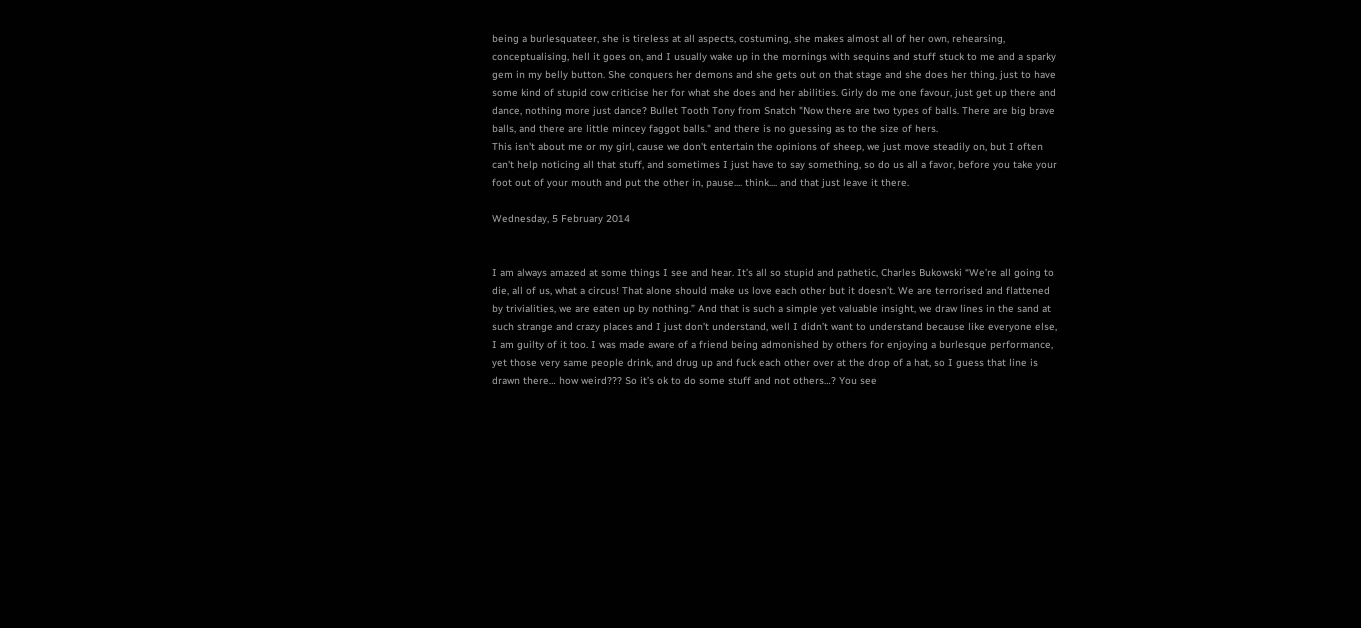being a burlesquateer, she is tireless at all aspects, costuming, she makes almost all of her own, rehearsing, conceptualising, hell it goes on, and I usually wake up in the mornings with sequins and stuff stuck to me and a sparky gem in my belly button. She conquers her demons and she gets out on that stage and she does her thing, just to have some kind of stupid cow criticise her for what she does and her abilities. Girly do me one favour, just get up there and dance, nothing more just dance? Bullet Tooth Tony from Snatch "Now there are two types of balls. There are big brave balls, and there are little mincey faggot balls." and there is no guessing as to the size of hers.
This isn't about me or my girl, cause we don't entertain the opinions of sheep, we just move steadily on, but I often can't help noticing all that stuff, and sometimes I just have to say something, so do us all a favor, before you take your foot out of your mouth and put the other in, pause.... think.... and that just leave it there.

Wednesday, 5 February 2014


I am always amazed at some things I see and hear. It’s all so stupid and pathetic, Charles Bukowski “We’re all going to die, all of us, what a circus! That alone should make us love each other but it doesn’t. We are terrorised and flattened by trivialities, we are eaten up by nothing.” And that is such a simple yet valuable insight, we draw lines in the sand at such strange and crazy places and I just don’t understand, well I didn’t want to understand because like everyone else, I am guilty of it too. I was made aware of a friend being admonished by others for enjoying a burlesque performance, yet those very same people drink, and drug up and fuck each other over at the drop of a hat, so I guess that line is drawn there… how weird??? So it’s ok to do some stuff and not others…? You see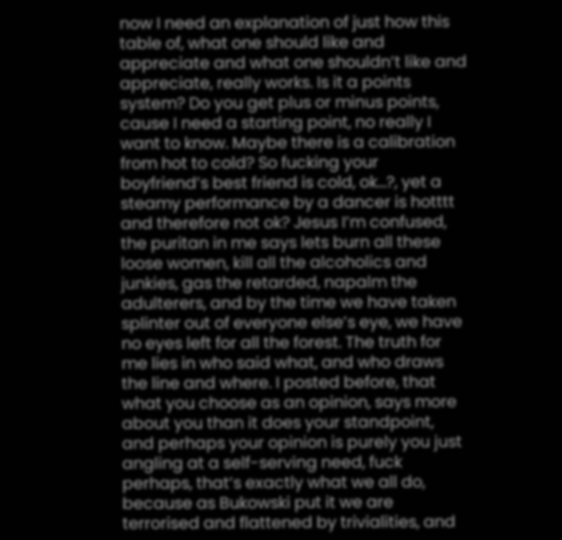now I need an explanation of just how this table of, what one should like and appreciate and what one shouldn’t like and appreciate, really works. Is it a points system? Do you get plus or minus points, cause I need a starting point, no really I want to know. Maybe there is a calibration from hot to cold? So fucking your boyfriend’s best friend is cold, ok…?, yet a steamy performance by a dancer is hotttt and therefore not ok? Jesus I’m confused, the puritan in me says lets burn all these loose women, kill all the alcoholics and junkies, gas the retarded, napalm the adulterers, and by the time we have taken splinter out of everyone else’s eye, we have no eyes left for all the forest. The truth for me lies in who said what, and who draws the line and where. I posted before, that what you choose as an opinion, says more about you than it does your standpoint, and perhaps your opinion is purely you just angling at a self-serving need, fuck perhaps, that’s exactly what we all do, because as Bukowski put it we are terrorised and flattened by trivialities, and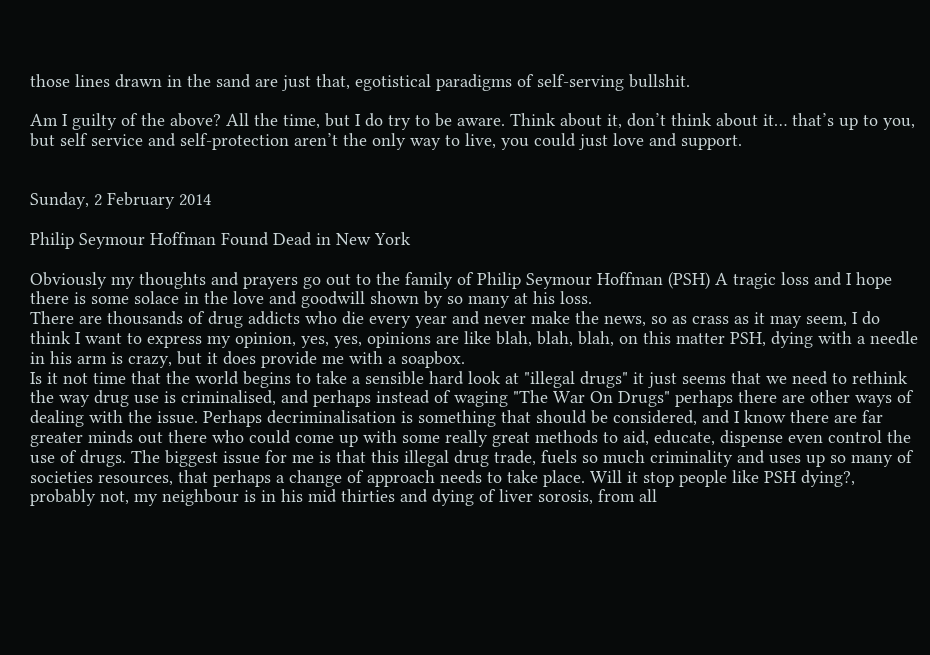those lines drawn in the sand are just that, egotistical paradigms of self-serving bullshit.

Am I guilty of the above? All the time, but I do try to be aware. Think about it, don’t think about it… that’s up to you, but self service and self-protection aren’t the only way to live, you could just love and support.


Sunday, 2 February 2014

Philip Seymour Hoffman Found Dead in New York

Obviously my thoughts and prayers go out to the family of Philip Seymour Hoffman (PSH) A tragic loss and I hope there is some solace in the love and goodwill shown by so many at his loss.
There are thousands of drug addicts who die every year and never make the news, so as crass as it may seem, I do think I want to express my opinion, yes, yes, opinions are like blah, blah, blah, on this matter PSH, dying with a needle in his arm is crazy, but it does provide me with a soapbox.
Is it not time that the world begins to take a sensible hard look at "illegal drugs" it just seems that we need to rethink the way drug use is criminalised, and perhaps instead of waging "The War On Drugs" perhaps there are other ways of dealing with the issue. Perhaps decriminalisation is something that should be considered, and I know there are far greater minds out there who could come up with some really great methods to aid, educate, dispense even control the use of drugs. The biggest issue for me is that this illegal drug trade, fuels so much criminality and uses up so many of societies resources, that perhaps a change of approach needs to take place. Will it stop people like PSH dying?, probably not, my neighbour is in his mid thirties and dying of liver sorosis, from all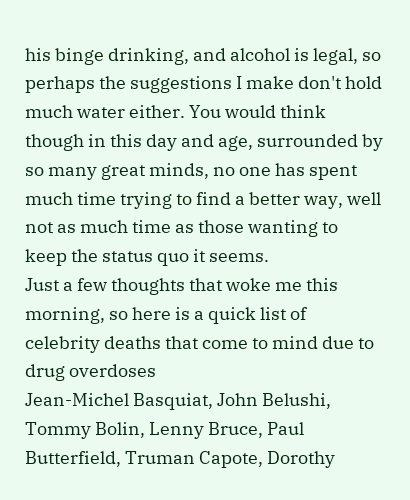his binge drinking, and alcohol is legal, so perhaps the suggestions I make don't hold much water either. You would think though in this day and age, surrounded by so many great minds, no one has spent much time trying to find a better way, well not as much time as those wanting to keep the status quo it seems.
Just a few thoughts that woke me this morning, so here is a quick list of celebrity deaths that come to mind due to drug overdoses
Jean-Michel Basquiat, John Belushi, Tommy Bolin, Lenny Bruce, Paul Butterfield, Truman Capote, Dorothy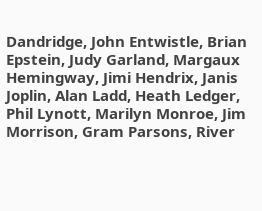Dandridge, John Entwistle, Brian Epstein, Judy Garland, Margaux Hemingway, Jimi Hendrix, Janis Joplin, Alan Ladd, Heath Ledger, Phil Lynott, Marilyn Monroe, Jim Morrison, Gram Parsons, River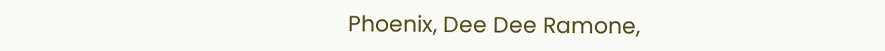Phoenix, Dee Dee Ramone,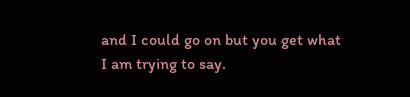and I could go on but you get what I am trying to say.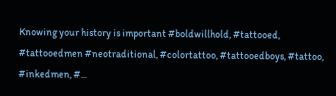Knowing your history is important #boldwillhold, #tattooed, #tattooedmen #neotraditional, #colortattoo, #tattooedboys, #tattoo, #inkedmen, #...